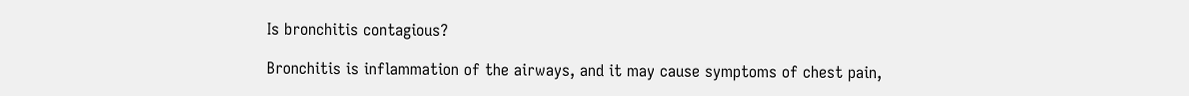Is bronchitis contagious?

Bronchitis is inflammation of the airways, and it may cause symptoms of chest pain,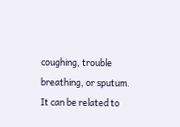coughing, trouble breathing, or sputum.  It can be related to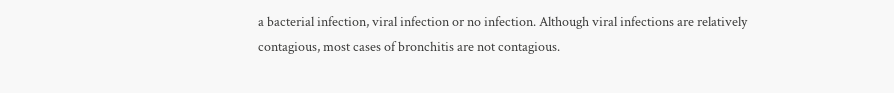a bacterial infection, viral infection or no infection. Although viral infections are relatively contagious, most cases of bronchitis are not contagious.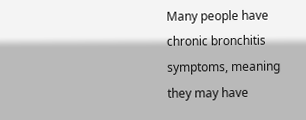Many people have chronic bronchitis symptoms, meaning they may have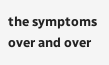the symptoms over and over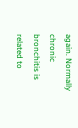again. Normally chronic bronchitis is related to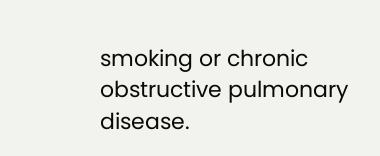smoking or chronic obstructive pulmonary disease.